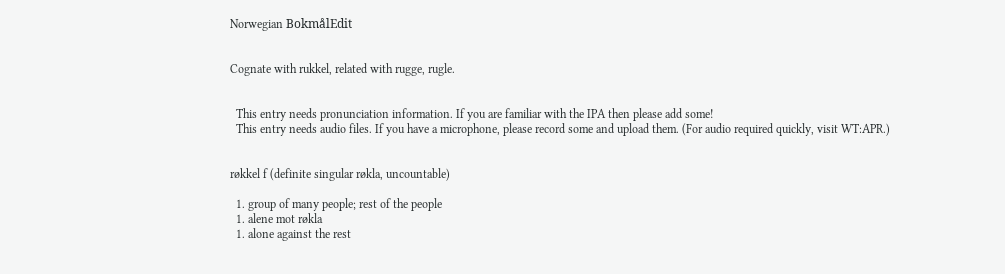Norwegian BokmålEdit


Cognate with rukkel, related with rugge, rugle.


  This entry needs pronunciation information. If you are familiar with the IPA then please add some!
  This entry needs audio files. If you have a microphone, please record some and upload them. (For audio required quickly, visit WT:APR.)


røkkel f (definite singular røkla, uncountable)

  1. group of many people; rest of the people
  1. alene mot røkla
  1. alone against the rest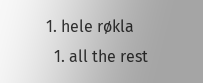1. hele røkla
  1. all the rest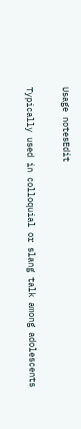Usage notesEdit

Typically used in colloquial or slang talk among adolescents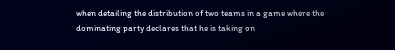when detailing the distribution of two teams in a game where the dominating party declares that he is taking on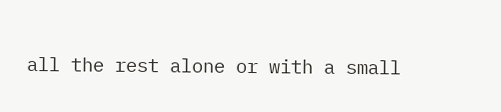all the rest alone or with a small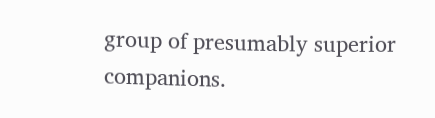group of presumably superior companions.